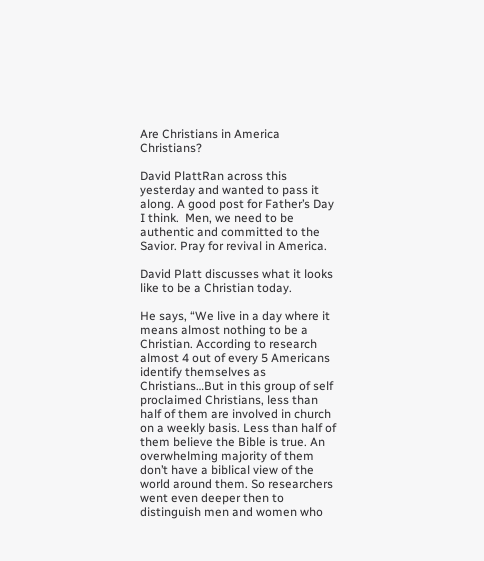Are Christians in America Christians?

David PlattRan across this yesterday and wanted to pass it along. A good post for Father’s Day I think.  Men, we need to be authentic and committed to the Savior. Pray for revival in America.

David Platt discusses what it looks like to be a Christian today.

He says, “We live in a day where it means almost nothing to be a Christian. According to research almost 4 out of every 5 Americans identify themselves as Christians…But in this group of self proclaimed Christians, less than half of them are involved in church on a weekly basis. Less than half of them believe the Bible is true. An overwhelming majority of them don’t have a biblical view of the world around them. So researchers went even deeper then to distinguish men and women who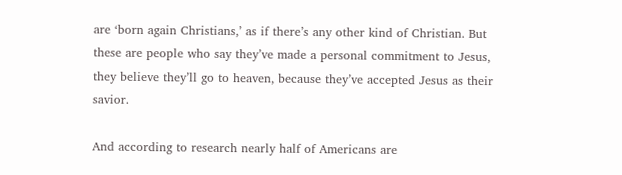are ‘born again Christians,’ as if there’s any other kind of Christian. But these are people who say they’ve made a personal commitment to Jesus, they believe they’ll go to heaven, because they’ve accepted Jesus as their savior.

And according to research nearly half of Americans are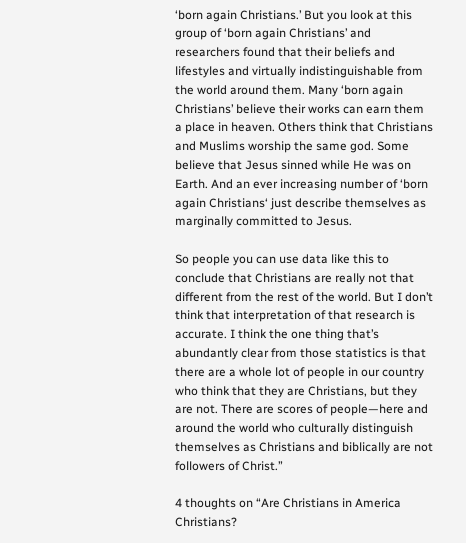‘born again Christians.’ But you look at this group of ‘born again Christians’ and researchers found that their beliefs and lifestyles and virtually indistinguishable from the world around them. Many ‘born again Christians’ believe their works can earn them a place in heaven. Others think that Christians and Muslims worship the same god. Some believe that Jesus sinned while He was on Earth. And an ever increasing number of ‘born again Christians‘ just describe themselves as marginally committed to Jesus.

So people you can use data like this to conclude that Christians are really not that different from the rest of the world. But I don’t think that interpretation of that research is accurate. I think the one thing that’s abundantly clear from those statistics is that there are a whole lot of people in our country who think that they are Christians, but they are not. There are scores of people—here and around the world who culturally distinguish themselves as Christians and biblically are not followers of Christ.”

4 thoughts on “Are Christians in America Christians?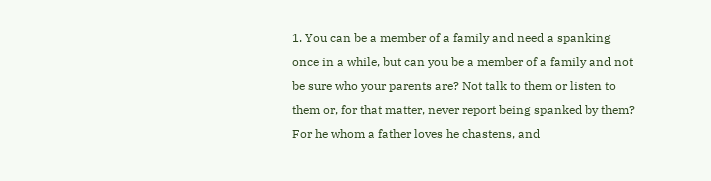1. You can be a member of a family and need a spanking once in a while, but can you be a member of a family and not be sure who your parents are? Not talk to them or listen to them or, for that matter, never report being spanked by them? For he whom a father loves he chastens, and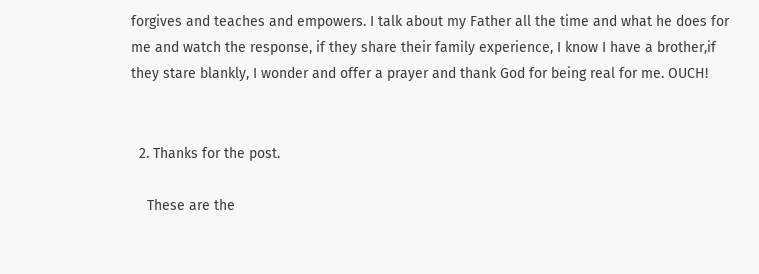forgives and teaches and empowers. I talk about my Father all the time and what he does for me and watch the response, if they share their family experience, I know I have a brother,if they stare blankly, I wonder and offer a prayer and thank God for being real for me. OUCH!


  2. Thanks for the post.

    These are the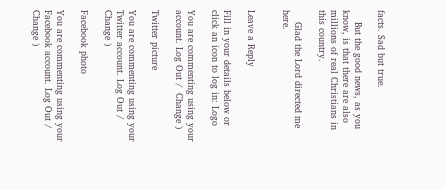facts. Sad but true.

    But the good news, as you know, is that there are also millions of real Christians in this country.

    Glad the Lord directed me here.


Leave a Reply

Fill in your details below or click an icon to log in: Logo

You are commenting using your account. Log Out /  Change )

Twitter picture

You are commenting using your Twitter account. Log Out /  Change )

Facebook photo

You are commenting using your Facebook account. Log Out /  Change )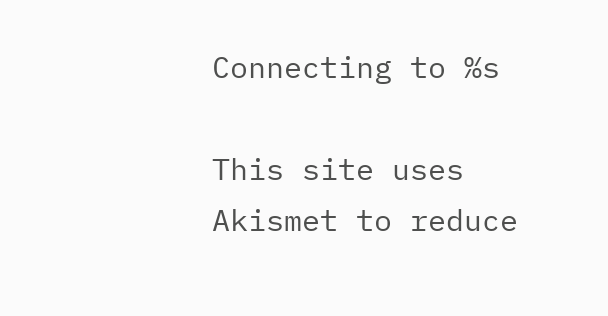Connecting to %s

This site uses Akismet to reduce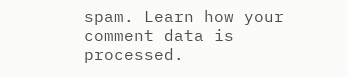spam. Learn how your comment data is processed.